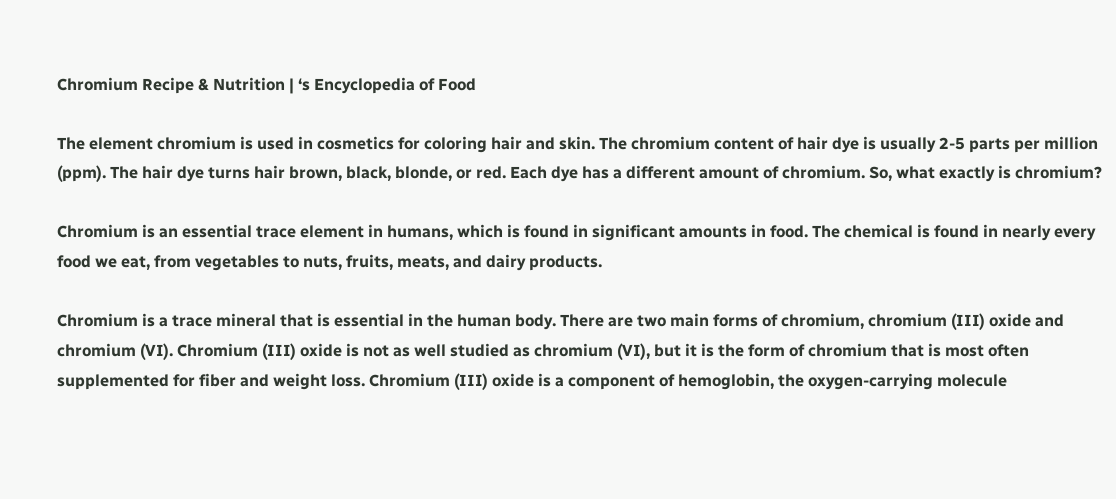Chromium Recipe & Nutrition | ‘s Encyclopedia of Food

The element chromium is used in cosmetics for coloring hair and skin. The chromium content of hair dye is usually 2-5 parts per million (ppm). The hair dye turns hair brown, black, blonde, or red. Each dye has a different amount of chromium. So, what exactly is chromium?

Chromium is an essential trace element in humans, which is found in significant amounts in food. The chemical is found in nearly every food we eat, from vegetables to nuts, fruits, meats, and dairy products.

Chromium is a trace mineral that is essential in the human body. There are two main forms of chromium, chromium (III) oxide and chromium (VI). Chromium (III) oxide is not as well studied as chromium (VI), but it is the form of chromium that is most often supplemented for fiber and weight loss. Chromium (III) oxide is a component of hemoglobin, the oxygen-carrying molecule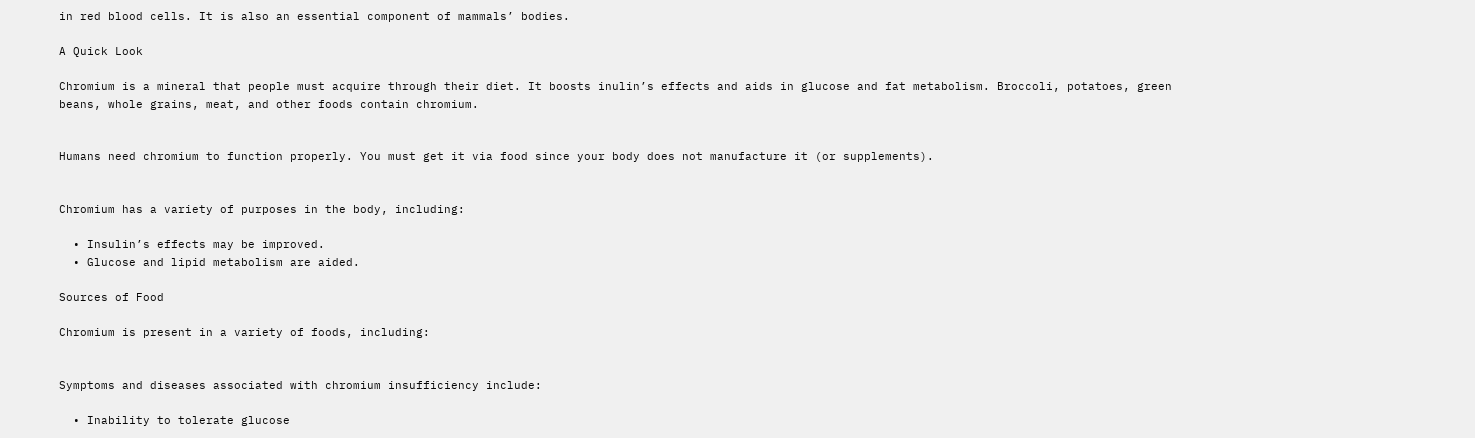in red blood cells. It is also an essential component of mammals’ bodies.

A Quick Look

Chromium is a mineral that people must acquire through their diet. It boosts inulin’s effects and aids in glucose and fat metabolism. Broccoli, potatoes, green beans, whole grains, meat, and other foods contain chromium.


Humans need chromium to function properly. You must get it via food since your body does not manufacture it (or supplements).


Chromium has a variety of purposes in the body, including:

  • Insulin’s effects may be improved.
  • Glucose and lipid metabolism are aided.

Sources of Food

Chromium is present in a variety of foods, including:


Symptoms and diseases associated with chromium insufficiency include:

  • Inability to tolerate glucose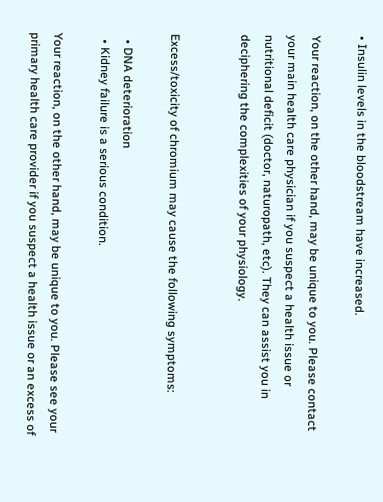• Insulin levels in the bloodstream have increased.

Your reaction, on the other hand, may be unique to you. Please contact your main health care physician if you suspect a health issue or nutritional deficit (doctor, naturopath, etc). They can assist you in deciphering the complexities of your physiology.


Excess/toxicity of chromium may cause the following symptoms:

  • DNA deterioration
  • Kidney failure is a serious condition.

Your reaction, on the other hand, may be unique to you. Please see your primary health care provider if you suspect a health issue or an excess of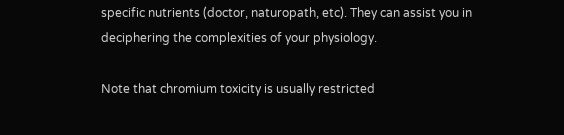specific nutrients (doctor, naturopath, etc). They can assist you in deciphering the complexities of your physiology.

Note that chromium toxicity is usually restricted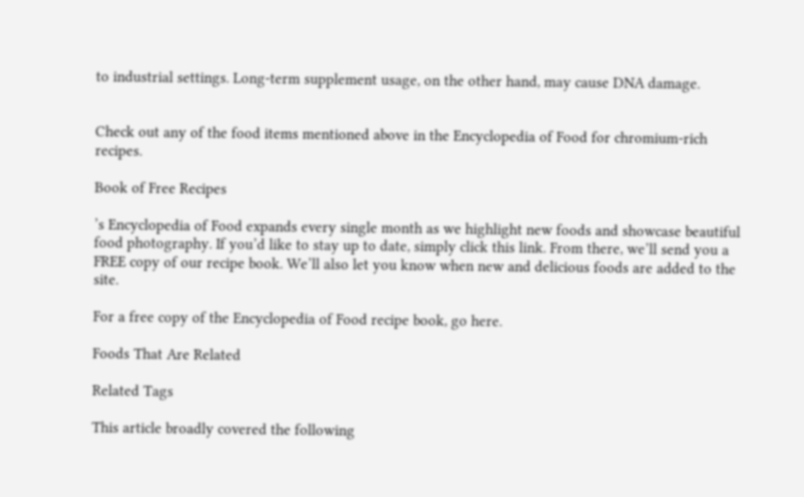to industrial settings. Long-term supplement usage, on the other hand, may cause DNA damage.


Check out any of the food items mentioned above in the Encyclopedia of Food for chromium-rich recipes.

Book of Free Recipes

’s Encyclopedia of Food expands every single month as we highlight new foods and showcase beautiful food photography. If you’d like to stay up to date, simply click this link. From there, we’ll send you a FREE copy of our recipe book. We’ll also let you know when new and delicious foods are added to the site.

For a free copy of the Encyclopedia of Food recipe book, go here.

Foods That Are Related

Related Tags

This article broadly covered the following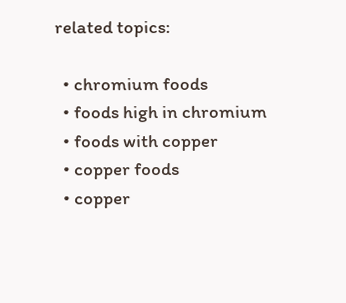related topics:

  • chromium foods
  • foods high in chromium
  • foods with copper
  • copper foods
  • copper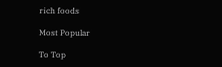rich foods

Most Popular

To Top